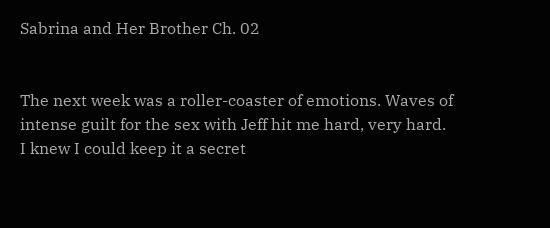Sabrina and Her Brother Ch. 02


The next week was a roller-coaster of emotions. Waves of intense guilt for the sex with Jeff hit me hard, very hard. I knew I could keep it a secret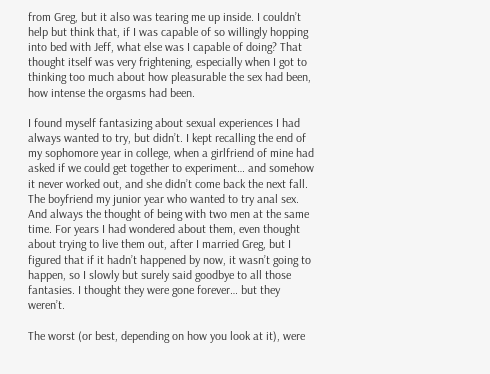from Greg, but it also was tearing me up inside. I couldn’t help but think that, if I was capable of so willingly hopping into bed with Jeff, what else was I capable of doing? That thought itself was very frightening, especially when I got to thinking too much about how pleasurable the sex had been, how intense the orgasms had been.

I found myself fantasizing about sexual experiences I had always wanted to try, but didn’t. I kept recalling the end of my sophomore year in college, when a girlfriend of mine had asked if we could get together to experiment… and somehow it never worked out, and she didn’t come back the next fall. The boyfriend my junior year who wanted to try anal sex. And always the thought of being with two men at the same time. For years I had wondered about them, even thought about trying to live them out, after I married Greg, but I figured that if it hadn’t happened by now, it wasn’t going to happen, so I slowly but surely said goodbye to all those fantasies. I thought they were gone forever… but they weren’t.

The worst (or best, depending on how you look at it), were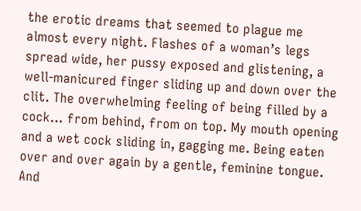the erotic dreams that seemed to plague me almost every night. Flashes of a woman’s legs spread wide, her pussy exposed and glistening, a well-manicured finger sliding up and down over the clit. The overwhelming feeling of being filled by a cock… from behind, from on top. My mouth opening and a wet cock sliding in, gagging me. Being eaten over and over again by a gentle, feminine tongue. And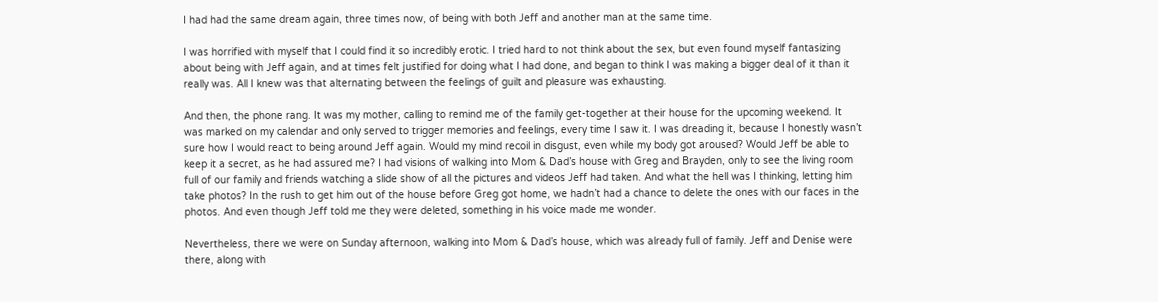I had had the same dream again, three times now, of being with both Jeff and another man at the same time.

I was horrified with myself that I could find it so incredibly erotic. I tried hard to not think about the sex, but even found myself fantasizing about being with Jeff again, and at times felt justified for doing what I had done, and began to think I was making a bigger deal of it than it really was. All I knew was that alternating between the feelings of guilt and pleasure was exhausting.

And then, the phone rang. It was my mother, calling to remind me of the family get-together at their house for the upcoming weekend. It was marked on my calendar and only served to trigger memories and feelings, every time I saw it. I was dreading it, because I honestly wasn’t sure how I would react to being around Jeff again. Would my mind recoil in disgust, even while my body got aroused? Would Jeff be able to keep it a secret, as he had assured me? I had visions of walking into Mom & Dad’s house with Greg and Brayden, only to see the living room full of our family and friends watching a slide show of all the pictures and videos Jeff had taken. And what the hell was I thinking, letting him take photos? In the rush to get him out of the house before Greg got home, we hadn’t had a chance to delete the ones with our faces in the photos. And even though Jeff told me they were deleted, something in his voice made me wonder.

Nevertheless, there we were on Sunday afternoon, walking into Mom & Dad’s house, which was already full of family. Jeff and Denise were there, along with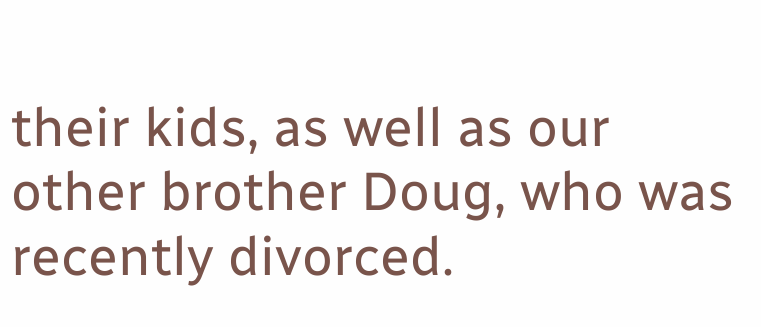their kids, as well as our other brother Doug, who was recently divorced.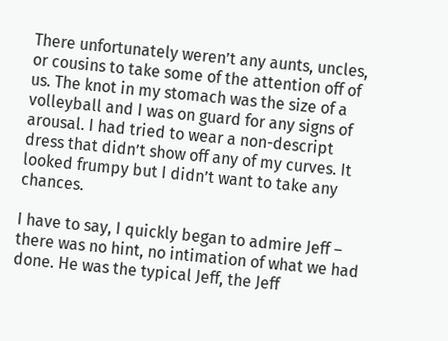There unfortunately weren’t any aunts, uncles, or cousins to take some of the attention off of us. The knot in my stomach was the size of a volleyball and I was on guard for any signs of arousal. I had tried to wear a non-descript dress that didn’t show off any of my curves. It looked frumpy but I didn’t want to take any chances.

I have to say, I quickly began to admire Jeff – there was no hint, no intimation of what we had done. He was the typical Jeff, the Jeff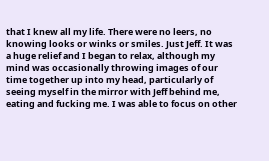that I knew all my life. There were no leers, no knowing looks or winks or smiles. Just Jeff. It was a huge relief and I began to relax, although my mind was occasionally throwing images of our time together up into my head, particularly of seeing myself in the mirror with Jeff behind me, eating and fucking me. I was able to focus on other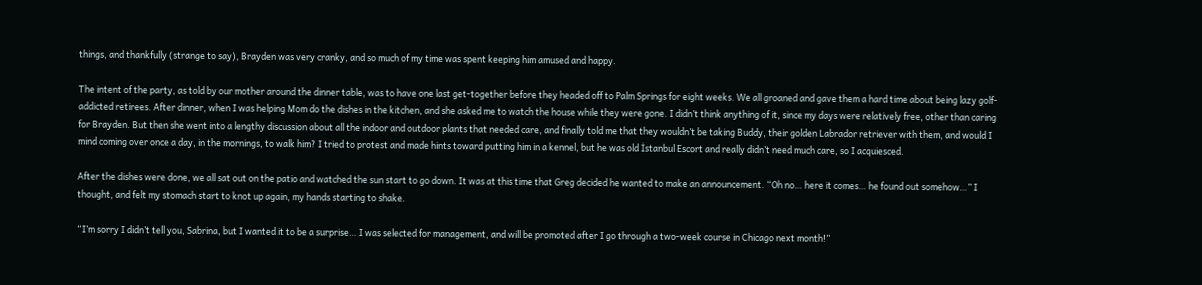things, and thankfully (strange to say), Brayden was very cranky, and so much of my time was spent keeping him amused and happy.

The intent of the party, as told by our mother around the dinner table, was to have one last get-together before they headed off to Palm Springs for eight weeks. We all groaned and gave them a hard time about being lazy golf-addicted retirees. After dinner, when I was helping Mom do the dishes in the kitchen, and she asked me to watch the house while they were gone. I didn’t think anything of it, since my days were relatively free, other than caring for Brayden. But then she went into a lengthy discussion about all the indoor and outdoor plants that needed care, and finally told me that they wouldn’t be taking Buddy, their golden Labrador retriever with them, and would I mind coming over once a day, in the mornings, to walk him? I tried to protest and made hints toward putting him in a kennel, but he was old İstanbul Escort and really didn’t need much care, so I acquiesced.

After the dishes were done, we all sat out on the patio and watched the sun start to go down. It was at this time that Greg decided he wanted to make an announcement. “Oh no… here it comes… he found out somehow…” I thought, and felt my stomach start to knot up again, my hands starting to shake.

“I’m sorry I didn’t tell you, Sabrina, but I wanted it to be a surprise… I was selected for management, and will be promoted after I go through a two-week course in Chicago next month!”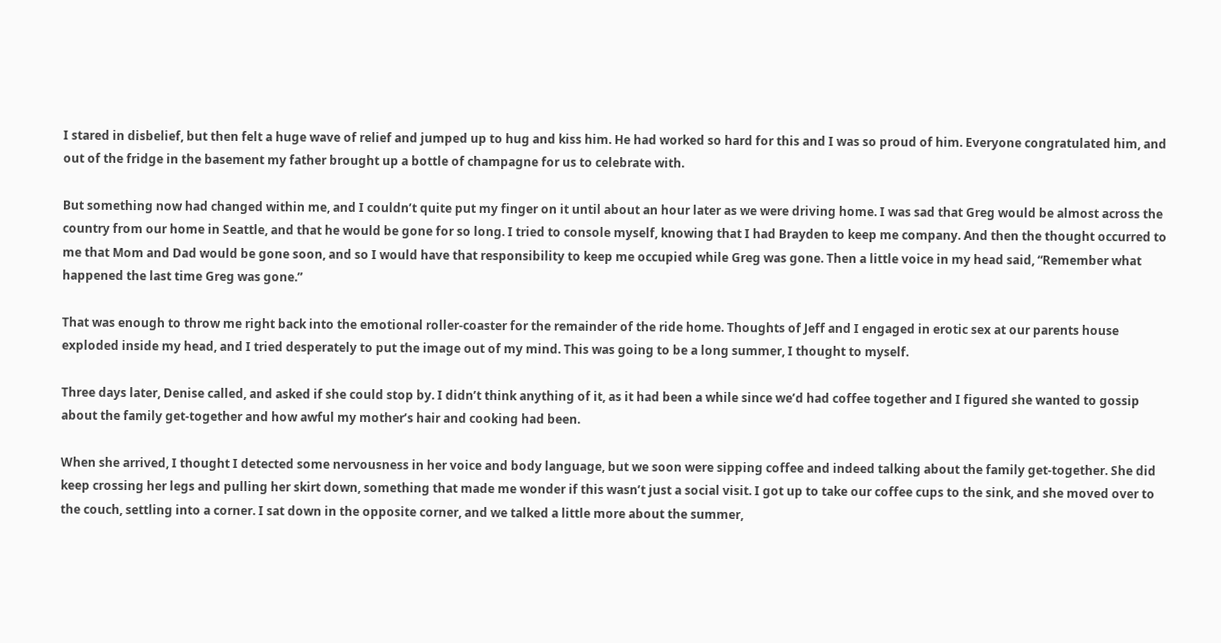I stared in disbelief, but then felt a huge wave of relief and jumped up to hug and kiss him. He had worked so hard for this and I was so proud of him. Everyone congratulated him, and out of the fridge in the basement my father brought up a bottle of champagne for us to celebrate with.

But something now had changed within me, and I couldn’t quite put my finger on it until about an hour later as we were driving home. I was sad that Greg would be almost across the country from our home in Seattle, and that he would be gone for so long. I tried to console myself, knowing that I had Brayden to keep me company. And then the thought occurred to me that Mom and Dad would be gone soon, and so I would have that responsibility to keep me occupied while Greg was gone. Then a little voice in my head said, “Remember what happened the last time Greg was gone.”

That was enough to throw me right back into the emotional roller-coaster for the remainder of the ride home. Thoughts of Jeff and I engaged in erotic sex at our parents house exploded inside my head, and I tried desperately to put the image out of my mind. This was going to be a long summer, I thought to myself.

Three days later, Denise called, and asked if she could stop by. I didn’t think anything of it, as it had been a while since we’d had coffee together and I figured she wanted to gossip about the family get-together and how awful my mother’s hair and cooking had been.

When she arrived, I thought I detected some nervousness in her voice and body language, but we soon were sipping coffee and indeed talking about the family get-together. She did keep crossing her legs and pulling her skirt down, something that made me wonder if this wasn’t just a social visit. I got up to take our coffee cups to the sink, and she moved over to the couch, settling into a corner. I sat down in the opposite corner, and we talked a little more about the summer,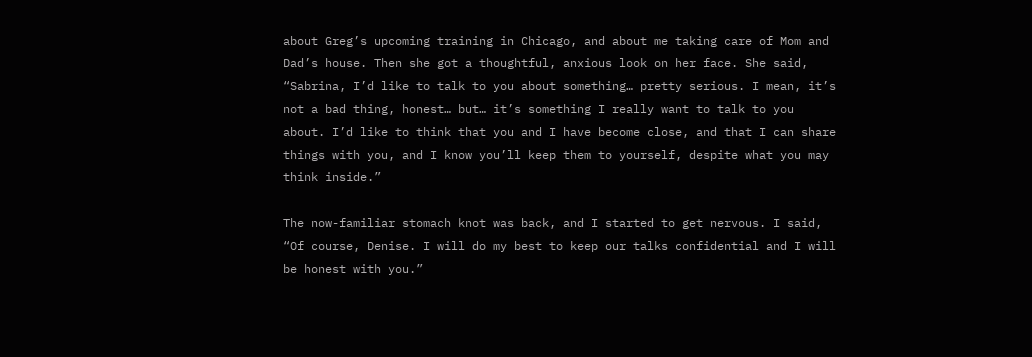about Greg’s upcoming training in Chicago, and about me taking care of Mom and Dad’s house. Then she got a thoughtful, anxious look on her face. She said, “Sabrina, I’d like to talk to you about something… pretty serious. I mean, it’s not a bad thing, honest… but… it’s something I really want to talk to you about. I’d like to think that you and I have become close, and that I can share things with you, and I know you’ll keep them to yourself, despite what you may think inside.”

The now-familiar stomach knot was back, and I started to get nervous. I said, “Of course, Denise. I will do my best to keep our talks confidential and I will be honest with you.”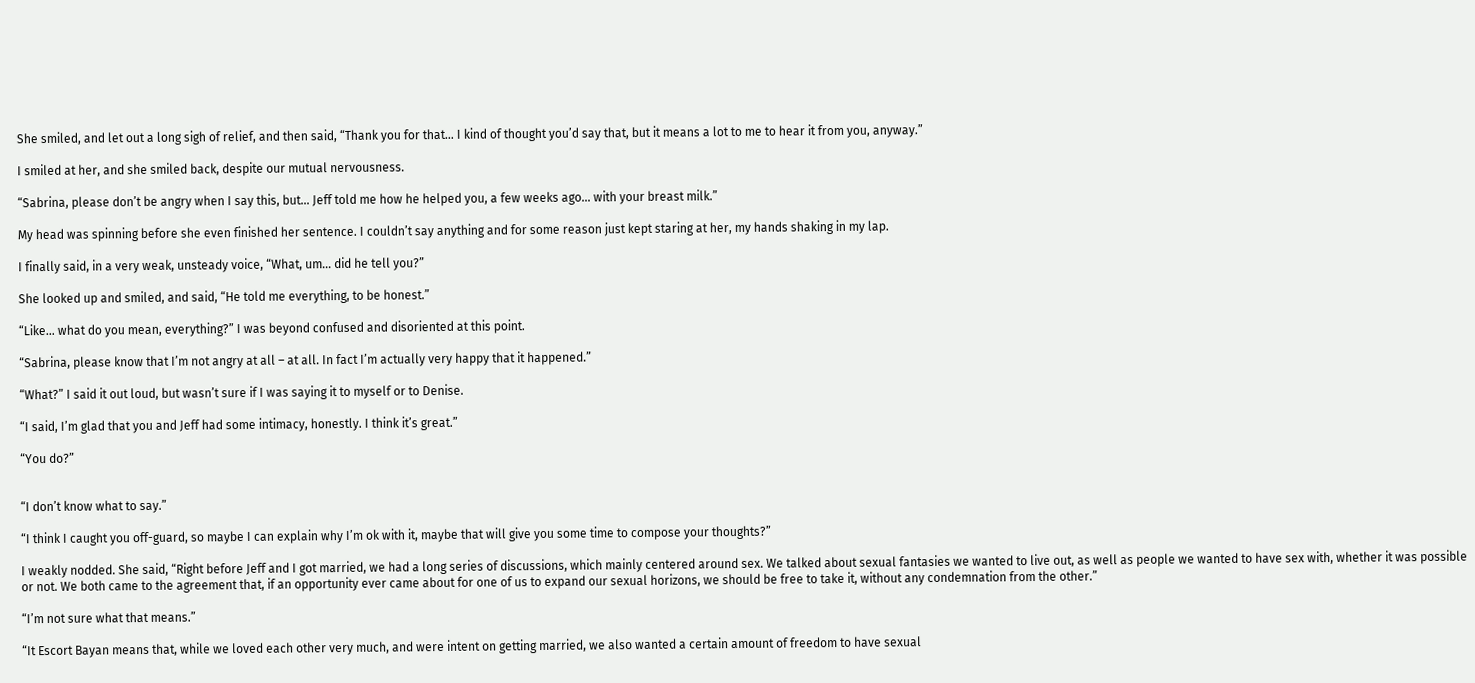She smiled, and let out a long sigh of relief, and then said, “Thank you for that… I kind of thought you’d say that, but it means a lot to me to hear it from you, anyway.”

I smiled at her, and she smiled back, despite our mutual nervousness.

“Sabrina, please don’t be angry when I say this, but… Jeff told me how he helped you, a few weeks ago… with your breast milk.”

My head was spinning before she even finished her sentence. I couldn’t say anything and for some reason just kept staring at her, my hands shaking in my lap.

I finally said, in a very weak, unsteady voice, “What, um… did he tell you?”

She looked up and smiled, and said, “He told me everything, to be honest.”

“Like… what do you mean, everything?” I was beyond confused and disoriented at this point.

“Sabrina, please know that I’m not angry at all – at all. In fact I’m actually very happy that it happened.”

“What?” I said it out loud, but wasn’t sure if I was saying it to myself or to Denise.

“I said, I’m glad that you and Jeff had some intimacy, honestly. I think it’s great.”

“You do?”


“I don’t know what to say.”

“I think I caught you off-guard, so maybe I can explain why I’m ok with it, maybe that will give you some time to compose your thoughts?”

I weakly nodded. She said, “Right before Jeff and I got married, we had a long series of discussions, which mainly centered around sex. We talked about sexual fantasies we wanted to live out, as well as people we wanted to have sex with, whether it was possible or not. We both came to the agreement that, if an opportunity ever came about for one of us to expand our sexual horizons, we should be free to take it, without any condemnation from the other.”

“I’m not sure what that means.”

“It Escort Bayan means that, while we loved each other very much, and were intent on getting married, we also wanted a certain amount of freedom to have sexual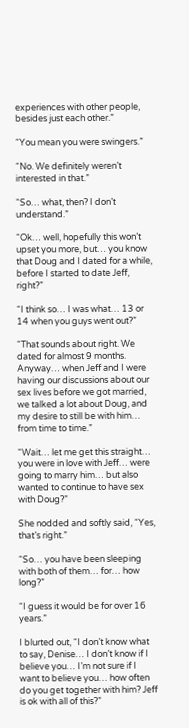experiences with other people, besides just each other.”

“You mean you were swingers.”

“No. We definitely weren’t interested in that.”

“So… what, then? I don’t understand.”

“Ok… well, hopefully this won’t upset you more, but… you know that Doug and I dated for a while, before I started to date Jeff, right?”

“I think so… I was what… 13 or 14 when you guys went out?”

“That sounds about right. We dated for almost 9 months. Anyway… when Jeff and I were having our discussions about our sex lives before we got married, we talked a lot about Doug, and my desire to still be with him… from time to time.”

“Wait… let me get this straight… you were in love with Jeff… were going to marry him… but also wanted to continue to have sex with Doug?”

She nodded and softly said, “Yes, that’s right.”

“So… you have been sleeping with both of them… for… how long?”

“I guess it would be for over 16 years.”

I blurted out, “I don’t know what to say, Denise… I don’t know if I believe you… I’m not sure if I want to believe you… how often do you get together with him? Jeff is ok with all of this?”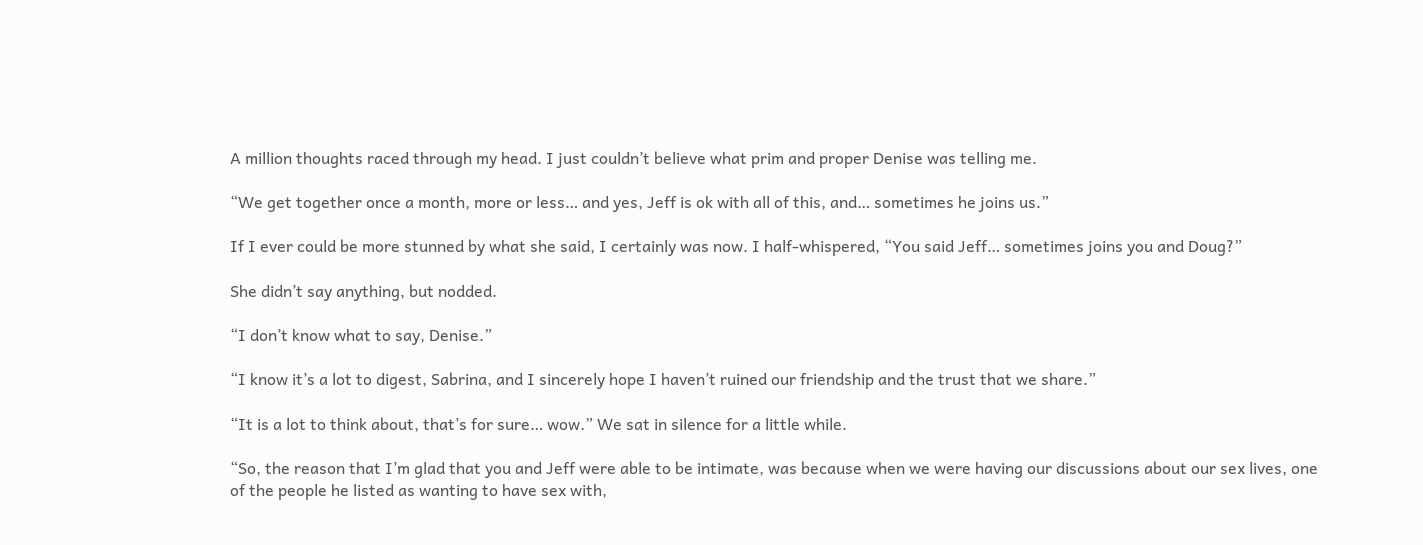A million thoughts raced through my head. I just couldn’t believe what prim and proper Denise was telling me.

“We get together once a month, more or less… and yes, Jeff is ok with all of this, and… sometimes he joins us.”

If I ever could be more stunned by what she said, I certainly was now. I half-whispered, “You said Jeff… sometimes joins you and Doug?”

She didn’t say anything, but nodded.

“I don’t know what to say, Denise.”

“I know it’s a lot to digest, Sabrina, and I sincerely hope I haven’t ruined our friendship and the trust that we share.”

“It is a lot to think about, that’s for sure… wow.” We sat in silence for a little while.

“So, the reason that I’m glad that you and Jeff were able to be intimate, was because when we were having our discussions about our sex lives, one of the people he listed as wanting to have sex with,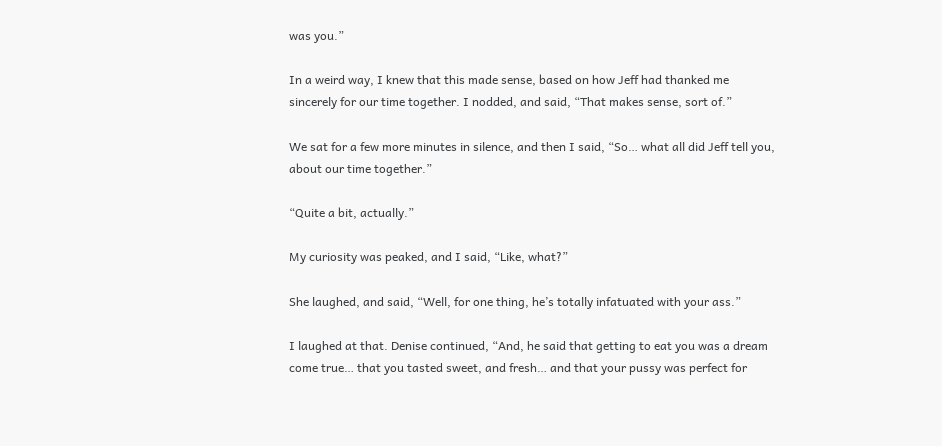was you.”

In a weird way, I knew that this made sense, based on how Jeff had thanked me sincerely for our time together. I nodded, and said, “That makes sense, sort of.”

We sat for a few more minutes in silence, and then I said, “So… what all did Jeff tell you, about our time together.”

“Quite a bit, actually.”

My curiosity was peaked, and I said, “Like, what?”

She laughed, and said, “Well, for one thing, he’s totally infatuated with your ass.”

I laughed at that. Denise continued, “And, he said that getting to eat you was a dream come true… that you tasted sweet, and fresh… and that your pussy was perfect for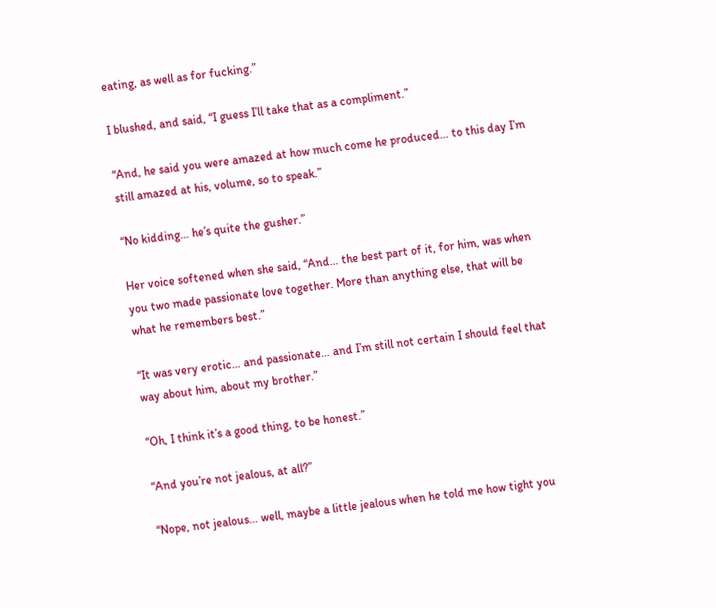eating, as well as for fucking.”

I blushed, and said, “I guess I’ll take that as a compliment.”

“And, he said you were amazed at how much come he produced… to this day I’m still amazed at his, volume, so to speak.”

“No kidding… he’s quite the gusher.”

Her voice softened when she said, “And… the best part of it, for him, was when you two made passionate love together. More than anything else, that will be what he remembers best.”

“It was very erotic… and passionate… and I’m still not certain I should feel that way about him, about my brother.”

“Oh, I think it’s a good thing, to be honest.”

“And you’re not jealous, at all?”

“Nope, not jealous… well, maybe a little jealous when he told me how tight you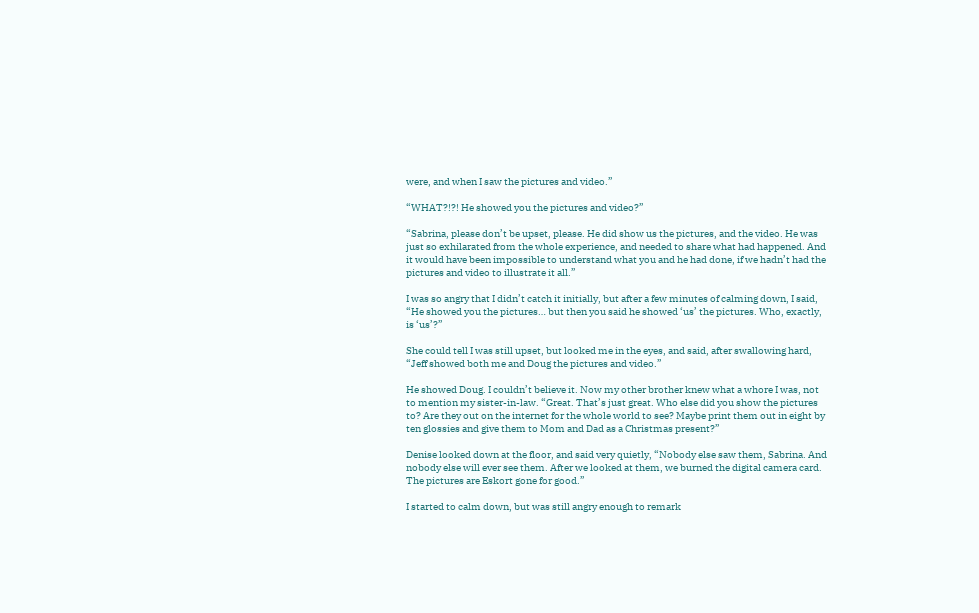were, and when I saw the pictures and video.”

“WHAT?!?! He showed you the pictures and video?”

“Sabrina, please don’t be upset, please. He did show us the pictures, and the video. He was just so exhilarated from the whole experience, and needed to share what had happened. And it would have been impossible to understand what you and he had done, if we hadn’t had the pictures and video to illustrate it all.”

I was so angry that I didn’t catch it initially, but after a few minutes of calming down, I said, “He showed you the pictures… but then you said he showed ‘us’ the pictures. Who, exactly, is ‘us’?”

She could tell I was still upset, but looked me in the eyes, and said, after swallowing hard, “Jeff showed both me and Doug the pictures and video.”

He showed Doug. I couldn’t believe it. Now my other brother knew what a whore I was, not to mention my sister-in-law. “Great. That’s just great. Who else did you show the pictures to? Are they out on the internet for the whole world to see? Maybe print them out in eight by ten glossies and give them to Mom and Dad as a Christmas present?”

Denise looked down at the floor, and said very quietly, “Nobody else saw them, Sabrina. And nobody else will ever see them. After we looked at them, we burned the digital camera card. The pictures are Eskort gone for good.”

I started to calm down, but was still angry enough to remark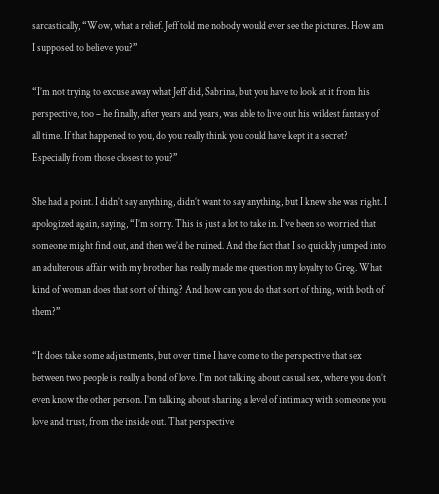sarcastically, “Wow, what a relief. Jeff told me nobody would ever see the pictures. How am I supposed to believe you?”

“I’m not trying to excuse away what Jeff did, Sabrina, but you have to look at it from his perspective, too – he finally, after years and years, was able to live out his wildest fantasy of all time. If that happened to you, do you really think you could have kept it a secret? Especially from those closest to you?”

She had a point. I didn’t say anything, didn’t want to say anything, but I knew she was right. I apologized again, saying, “I’m sorry. This is just a lot to take in. I’ve been so worried that someone might find out, and then we’d be ruined. And the fact that I so quickly jumped into an adulterous affair with my brother has really made me question my loyalty to Greg. What kind of woman does that sort of thing? And how can you do that sort of thing, with both of them?”

“It does take some adjustments, but over time I have come to the perspective that sex between two people is really a bond of love. I’m not talking about casual sex, where you don’t even know the other person. I’m talking about sharing a level of intimacy with someone you love and trust, from the inside out. That perspective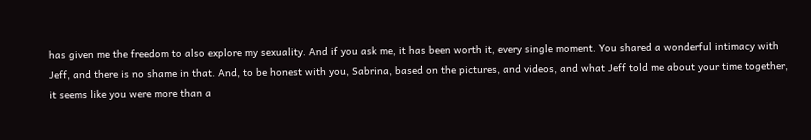has given me the freedom to also explore my sexuality. And if you ask me, it has been worth it, every single moment. You shared a wonderful intimacy with Jeff, and there is no shame in that. And, to be honest with you, Sabrina, based on the pictures, and videos, and what Jeff told me about your time together, it seems like you were more than a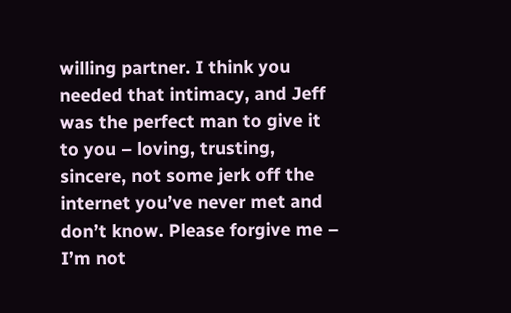willing partner. I think you needed that intimacy, and Jeff was the perfect man to give it to you – loving, trusting, sincere, not some jerk off the internet you’ve never met and don’t know. Please forgive me – I’m not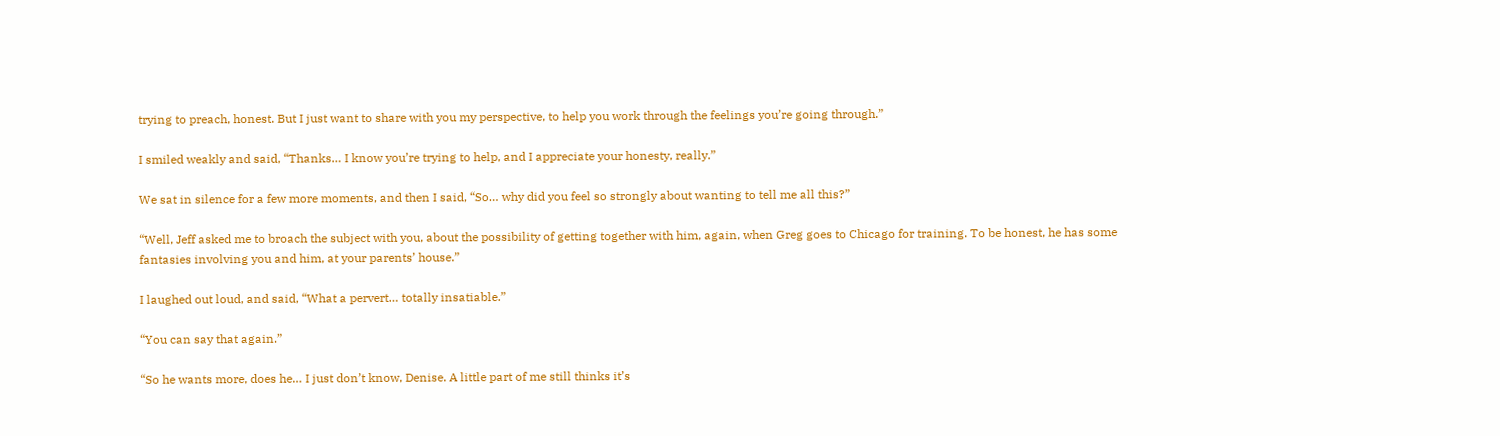trying to preach, honest. But I just want to share with you my perspective, to help you work through the feelings you’re going through.”

I smiled weakly and said, “Thanks… I know you’re trying to help, and I appreciate your honesty, really.”

We sat in silence for a few more moments, and then I said, “So… why did you feel so strongly about wanting to tell me all this?”

“Well, Jeff asked me to broach the subject with you, about the possibility of getting together with him, again, when Greg goes to Chicago for training. To be honest, he has some fantasies involving you and him, at your parents’ house.”

I laughed out loud, and said, “What a pervert… totally insatiable.”

“You can say that again.”

“So he wants more, does he… I just don’t know, Denise. A little part of me still thinks it’s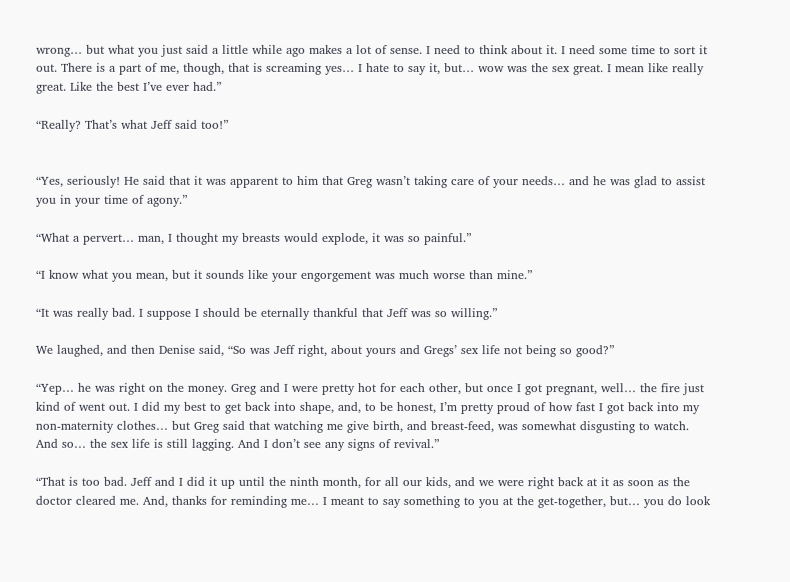wrong… but what you just said a little while ago makes a lot of sense. I need to think about it. I need some time to sort it out. There is a part of me, though, that is screaming yes… I hate to say it, but… wow was the sex great. I mean like really great. Like the best I’ve ever had.”

“Really? That’s what Jeff said too!”


“Yes, seriously! He said that it was apparent to him that Greg wasn’t taking care of your needs… and he was glad to assist you in your time of agony.”

“What a pervert… man, I thought my breasts would explode, it was so painful.”

“I know what you mean, but it sounds like your engorgement was much worse than mine.”

“It was really bad. I suppose I should be eternally thankful that Jeff was so willing.”

We laughed, and then Denise said, “So was Jeff right, about yours and Gregs’ sex life not being so good?”

“Yep… he was right on the money. Greg and I were pretty hot for each other, but once I got pregnant, well… the fire just kind of went out. I did my best to get back into shape, and, to be honest, I’m pretty proud of how fast I got back into my non-maternity clothes… but Greg said that watching me give birth, and breast-feed, was somewhat disgusting to watch. And so… the sex life is still lagging. And I don’t see any signs of revival.”

“That is too bad. Jeff and I did it up until the ninth month, for all our kids, and we were right back at it as soon as the doctor cleared me. And, thanks for reminding me… I meant to say something to you at the get-together, but… you do look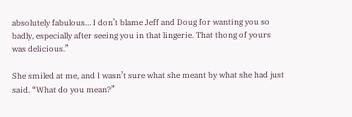absolutely fabulous… I don’t blame Jeff and Doug for wanting you so badly, especially after seeing you in that lingerie. That thong of yours was delicious.”

She smiled at me, and I wasn’t sure what she meant by what she had just said. “What do you mean?”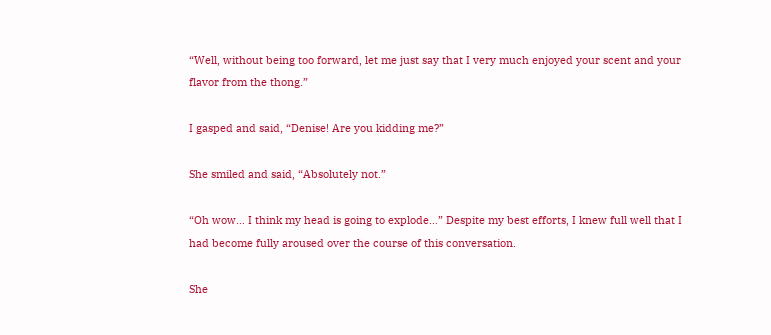“Well, without being too forward, let me just say that I very much enjoyed your scent and your flavor from the thong.”

I gasped and said, “Denise! Are you kidding me?”

She smiled and said, “Absolutely not.”

“Oh wow… I think my head is going to explode…” Despite my best efforts, I knew full well that I had become fully aroused over the course of this conversation.

She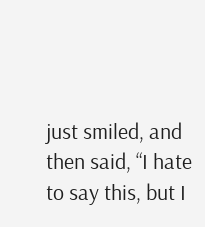just smiled, and then said, “I hate to say this, but I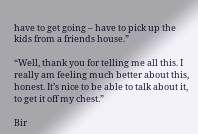have to get going – have to pick up the kids from a friends house.”

“Well, thank you for telling me all this. I really am feeling much better about this, honest. It’s nice to be able to talk about it, to get it off my chest.”

Bir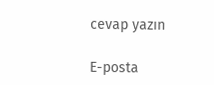cevap yazın

E-posta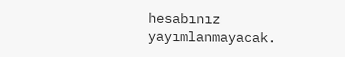hesabınız yayımlanmayacak.